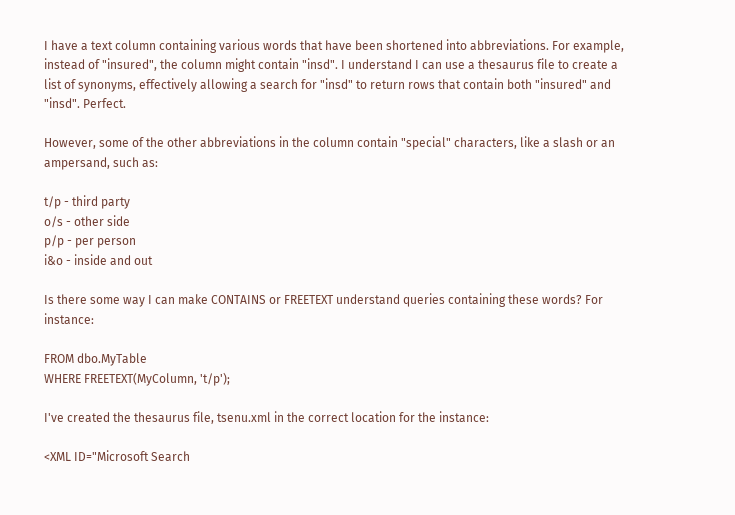I have a text column containing various words that have been shortened into abbreviations. For example, instead of "insured", the column might contain "insd". I understand I can use a thesaurus file to create a list of synonyms, effectively allowing a search for "insd" to return rows that contain both "insured" and "insd". Perfect.

However, some of the other abbreviations in the column contain "special" characters, like a slash or an ampersand, such as:

t/p - third party
o/s - other side
p/p - per person
i&o - inside and out

Is there some way I can make CONTAINS or FREETEXT understand queries containing these words? For instance:

FROM dbo.MyTable
WHERE FREETEXT(MyColumn, 't/p');

I've created the thesaurus file, tsenu.xml in the correct location for the instance:

<XML ID="Microsoft Search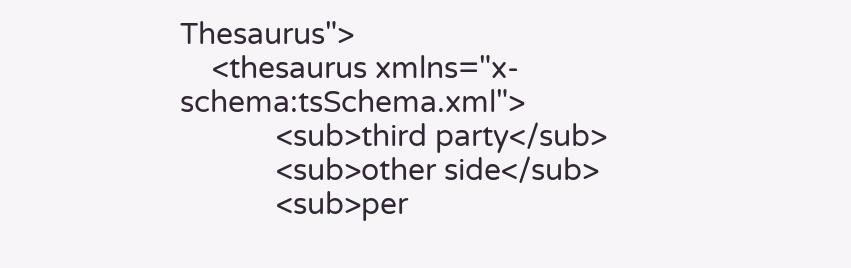Thesaurus">
    <thesaurus xmlns="x-schema:tsSchema.xml">
            <sub>third party</sub>
            <sub>other side</sub>
            <sub>per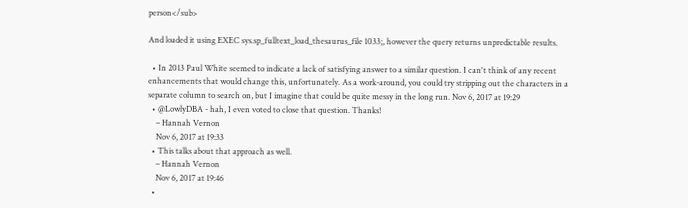person</sub>

And loaded it using EXEC sys.sp_fulltext_load_thesaurus_file 1033;, however the query returns unpredictable results.

  • In 2013 Paul White seemed to indicate a lack of satisfying answer to a similar question. I can't think of any recent enhancements that would change this, unfortunately. As a work-around, you could try stripping out the characters in a separate column to search on, but I imagine that could be quite messy in the long run. Nov 6, 2017 at 19:29
  • @LowlyDBA - hah, I even voted to close that question. Thanks!
    – Hannah Vernon
    Nov 6, 2017 at 19:33
  • This talks about that approach as well.
    – Hannah Vernon
    Nov 6, 2017 at 19:46
  •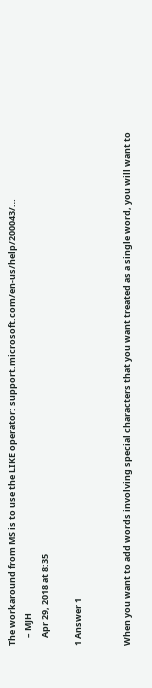The workaround from MS is to use the LIKE operator: support.microsoft.com/en-us/help/200043/…
    – MJH
    Apr 29, 2018 at 8:35

1 Answer 1


When you want to add words involving special characters that you want treated as a single word, you will want to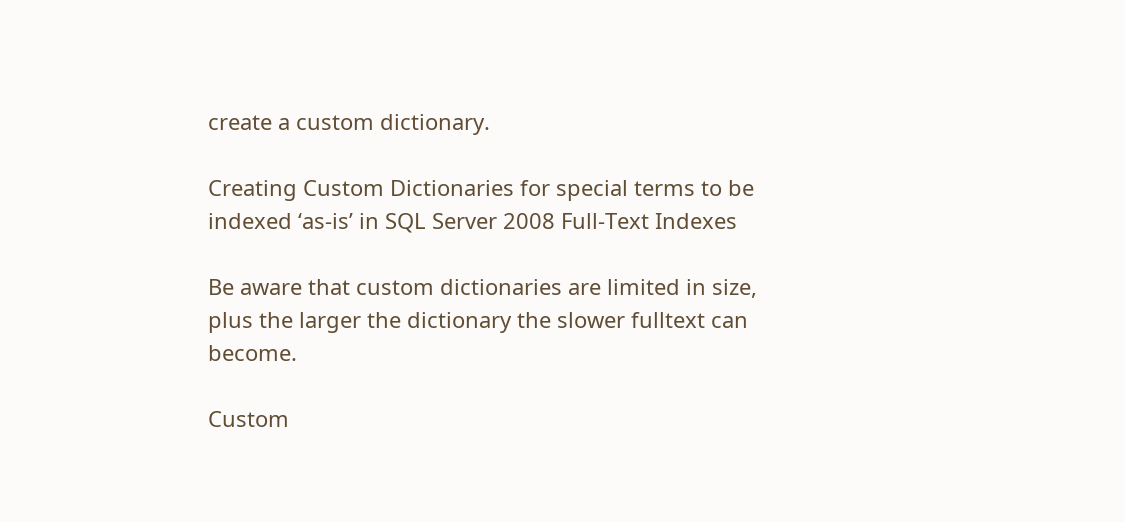create a custom dictionary.

Creating Custom Dictionaries for special terms to be indexed ‘as-is’ in SQL Server 2008 Full-Text Indexes

Be aware that custom dictionaries are limited in size, plus the larger the dictionary the slower fulltext can become.

Custom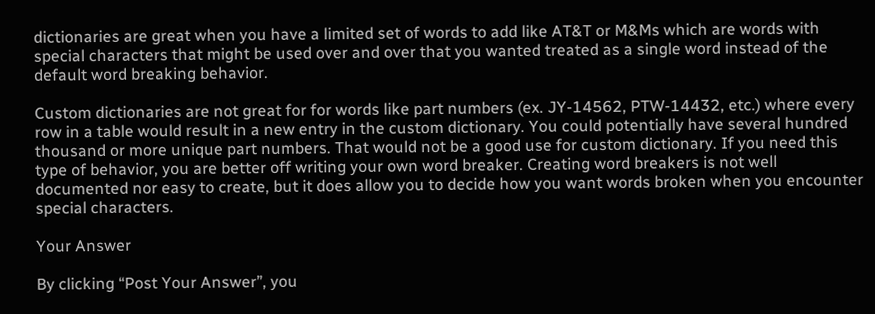dictionaries are great when you have a limited set of words to add like AT&T or M&Ms which are words with special characters that might be used over and over that you wanted treated as a single word instead of the default word breaking behavior.

Custom dictionaries are not great for for words like part numbers (ex. JY-14562, PTW-14432, etc.) where every row in a table would result in a new entry in the custom dictionary. You could potentially have several hundred thousand or more unique part numbers. That would not be a good use for custom dictionary. If you need this type of behavior, you are better off writing your own word breaker. Creating word breakers is not well documented nor easy to create, but it does allow you to decide how you want words broken when you encounter special characters.

Your Answer

By clicking “Post Your Answer”, you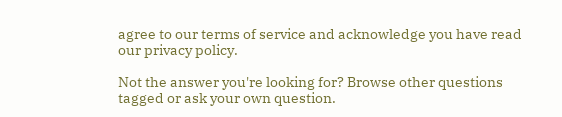agree to our terms of service and acknowledge you have read our privacy policy.

Not the answer you're looking for? Browse other questions tagged or ask your own question.